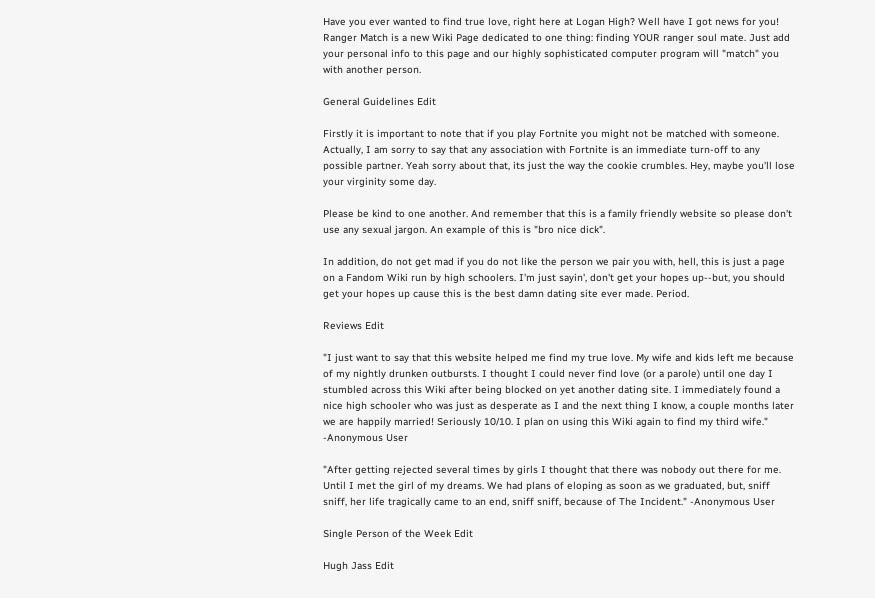Have you ever wanted to find true love, right here at Logan High? Well have I got news for you! Ranger Match is a new Wiki Page dedicated to one thing: finding YOUR ranger soul mate. Just add your personal info to this page and our highly sophisticated computer program will "match" you with another person.

General Guidelines Edit

Firstly it is important to note that if you play Fortnite you might not be matched with someone. Actually, I am sorry to say that any association with Fortnite is an immediate turn-off to any possible partner. Yeah sorry about that, its just the way the cookie crumbles. Hey, maybe you'll lose your virginity some day.

Please be kind to one another. And remember that this is a family friendly website so please don't use any sexual jargon. An example of this is "bro nice dick".

In addition, do not get mad if you do not like the person we pair you with, hell, this is just a page on a Fandom Wiki run by high schoolers. I'm just sayin', don't get your hopes up--but, you should get your hopes up cause this is the best damn dating site ever made. Period.

Reviews Edit

"I just want to say that this website helped me find my true love. My wife and kids left me because of my nightly drunken outbursts. I thought I could never find love (or a parole) until one day I stumbled across this Wiki after being blocked on yet another dating site. I immediately found a nice high schooler who was just as desperate as I and the next thing I know, a couple months later we are happily married! Seriously 10/10. I plan on using this Wiki again to find my third wife." -Anonymous User

"After getting rejected several times by girls I thought that there was nobody out there for me. Until I met the girl of my dreams. We had plans of eloping as soon as we graduated, but, sniff sniff, her life tragically came to an end, sniff sniff, because of The Incident." -Anonymous User

Single Person of the Week Edit

Hugh Jass Edit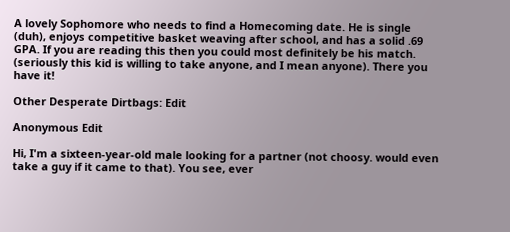A lovely Sophomore who needs to find a Homecoming date. He is single (duh), enjoys competitive basket weaving after school, and has a solid .69 GPA. If you are reading this then you could most definitely be his match. (seriously this kid is willing to take anyone, and I mean anyone). There you have it!

Other Desperate Dirtbags: Edit

Anonymous Edit

Hi, I'm a sixteen-year-old male looking for a partner (not choosy. would even take a guy if it came to that). You see, ever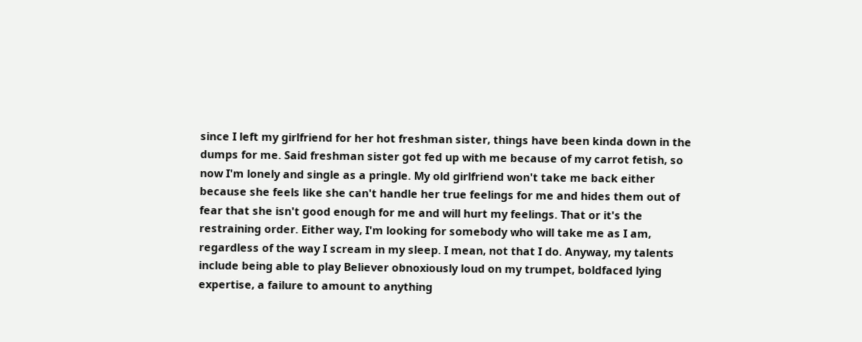since I left my girlfriend for her hot freshman sister, things have been kinda down in the dumps for me. Said freshman sister got fed up with me because of my carrot fetish, so now I'm lonely and single as a pringle. My old girlfriend won't take me back either because she feels like she can't handle her true feelings for me and hides them out of fear that she isn't good enough for me and will hurt my feelings. That or it's the restraining order. Either way, I'm looking for somebody who will take me as I am, regardless of the way I scream in my sleep. I mean, not that I do. Anyway, my talents include being able to play Believer obnoxiously loud on my trumpet, boldfaced lying expertise, a failure to amount to anything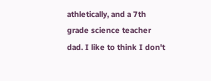athletically, and a 7th grade science teacher dad. I like to think I don't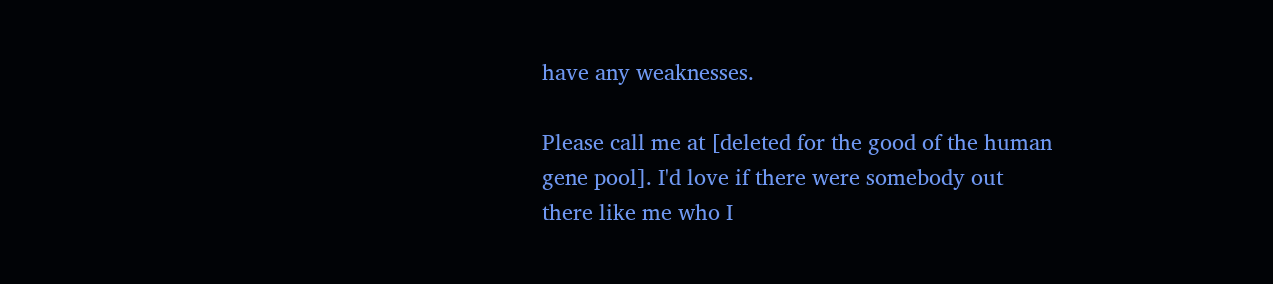have any weaknesses.

Please call me at [deleted for the good of the human gene pool]. I'd love if there were somebody out there like me who I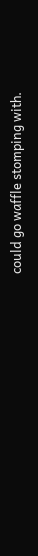could go waffle stomping with.